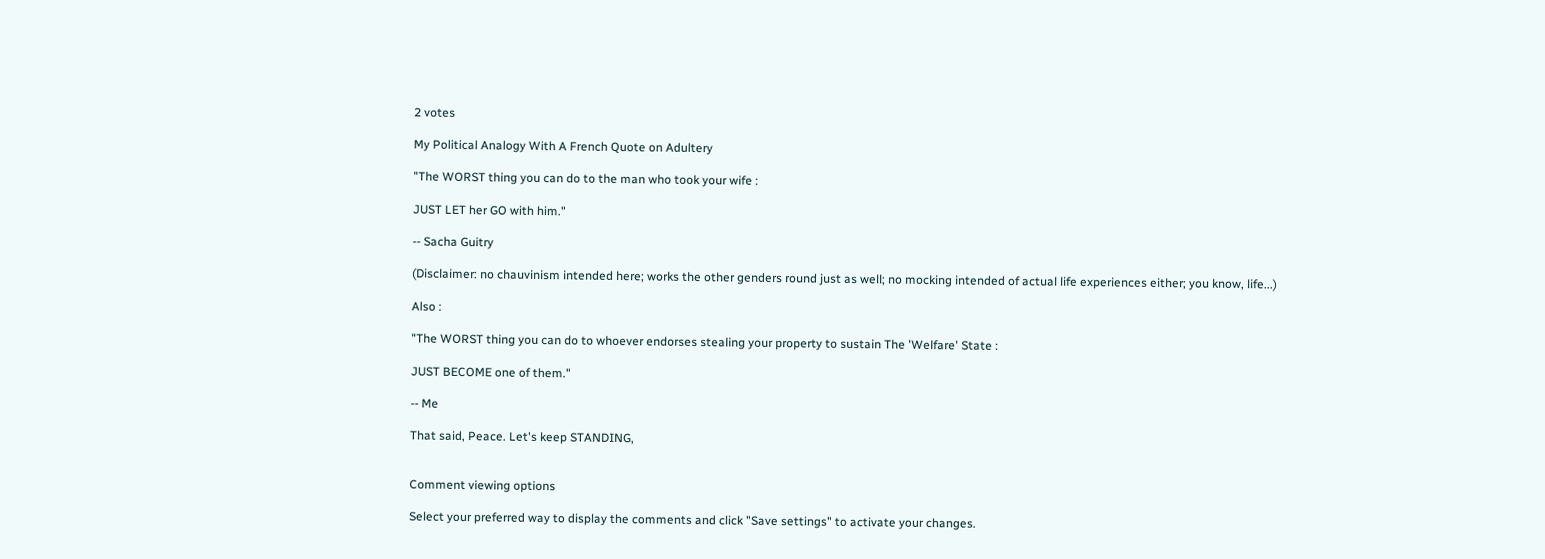2 votes

My Political Analogy With A French Quote on Adultery

"The WORST thing you can do to the man who took your wife :

JUST LET her GO with him."

-- Sacha Guitry

(Disclaimer: no chauvinism intended here; works the other genders round just as well; no mocking intended of actual life experiences either; you know, life...)

Also :

"The WORST thing you can do to whoever endorses stealing your property to sustain The 'Welfare' State :

JUST BECOME one of them."

-- Me

That said, Peace. Let's keep STANDING,


Comment viewing options

Select your preferred way to display the comments and click "Save settings" to activate your changes.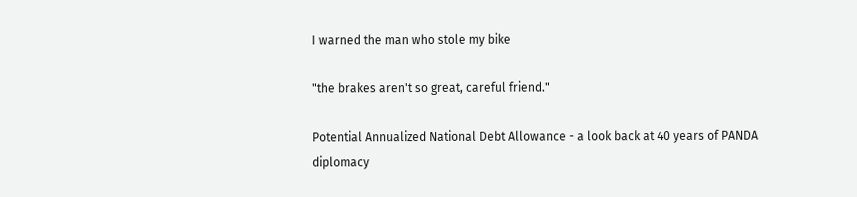I warned the man who stole my bike

"the brakes aren't so great, careful friend."

Potential Annualized National Debt Allowance - a look back at 40 years of PANDA diplomacy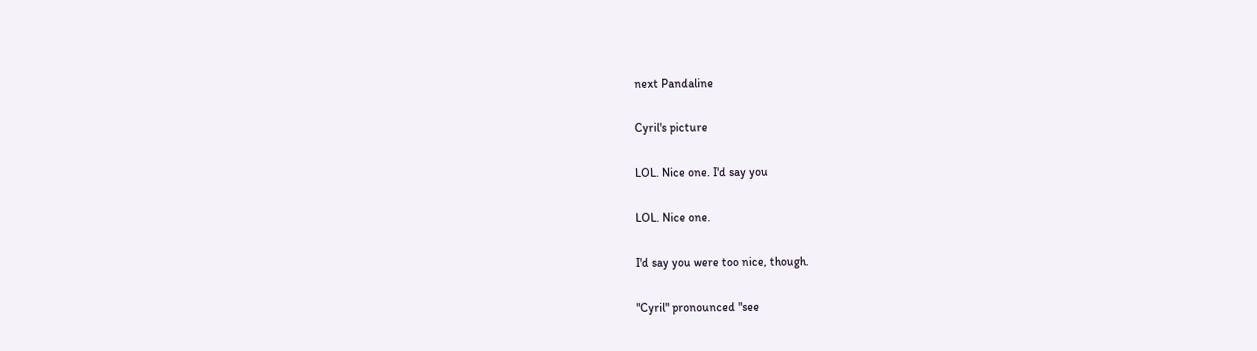next Pandaline

Cyril's picture

LOL. Nice one. I'd say you

LOL. Nice one.

I'd say you were too nice, though.

"Cyril" pronounced "see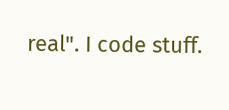real". I code stuff.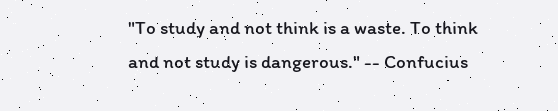"To study and not think is a waste. To think and not study is dangerous." -- Confucius